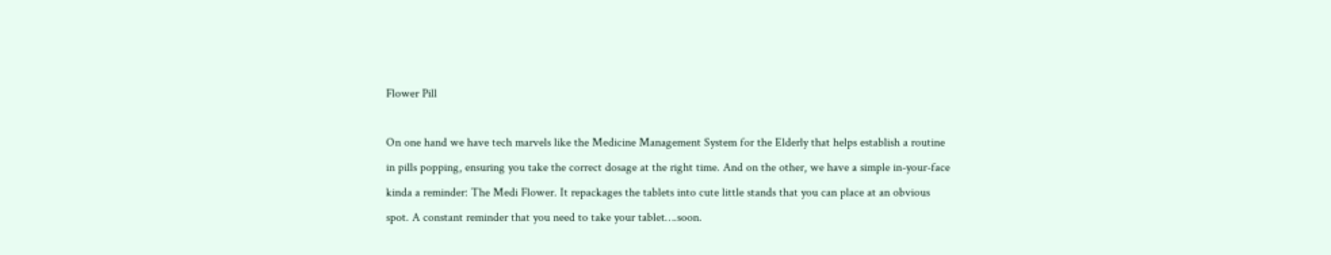Flower Pill

On one hand we have tech marvels like the Medicine Management System for the Elderly that helps establish a routine in pills popping, ensuring you take the correct dosage at the right time. And on the other, we have a simple in-your-face kinda a reminder: The Medi Flower. It repackages the tablets into cute little stands that you can place at an obvious spot. A constant reminder that you need to take your tablet….soon.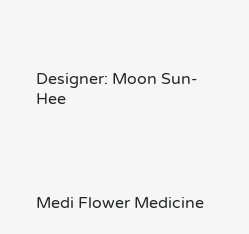Designer: Moon Sun-Hee




Medi Flower Medicine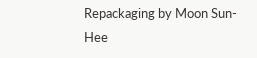Repackaging by Moon Sun-Hee